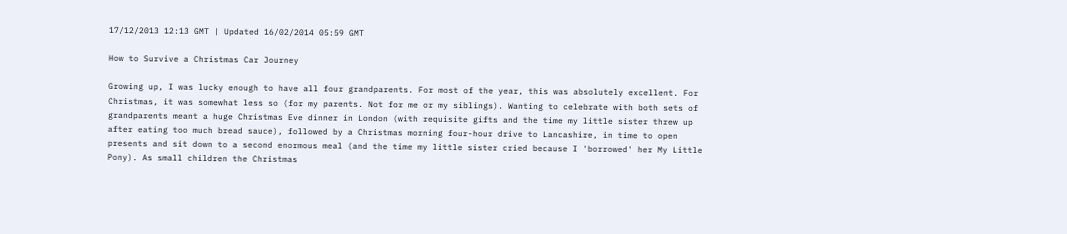17/12/2013 12:13 GMT | Updated 16/02/2014 05:59 GMT

How to Survive a Christmas Car Journey

Growing up, I was lucky enough to have all four grandparents. For most of the year, this was absolutely excellent. For Christmas, it was somewhat less so (for my parents. Not for me or my siblings). Wanting to celebrate with both sets of grandparents meant a huge Christmas Eve dinner in London (with requisite gifts and the time my little sister threw up after eating too much bread sauce), followed by a Christmas morning four-hour drive to Lancashire, in time to open presents and sit down to a second enormous meal (and the time my little sister cried because I 'borrowed' her My Little Pony). As small children the Christmas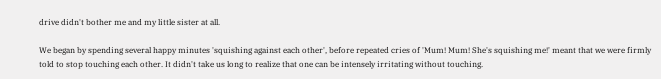drive didn't bother me and my little sister at all.

We began by spending several happy minutes 'squishing against each other', before repeated cries of 'Mum! Mum! She's squishing me!' meant that we were firmly told to stop touching each other. It didn't take us long to realize that one can be intensely irritating without touching.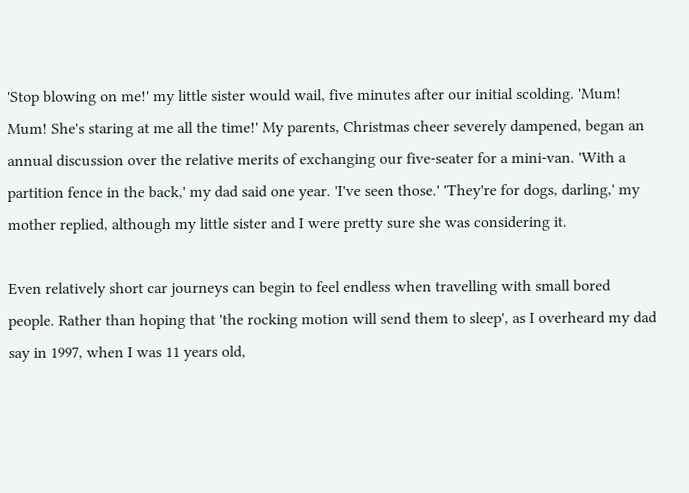'Stop blowing on me!' my little sister would wail, five minutes after our initial scolding. 'Mum! Mum! She's staring at me all the time!' My parents, Christmas cheer severely dampened, began an annual discussion over the relative merits of exchanging our five-seater for a mini-van. 'With a partition fence in the back,' my dad said one year. 'I've seen those.' 'They're for dogs, darling,' my mother replied, although my little sister and I were pretty sure she was considering it.

Even relatively short car journeys can begin to feel endless when travelling with small bored people. Rather than hoping that 'the rocking motion will send them to sleep', as I overheard my dad say in 1997, when I was 11 years old,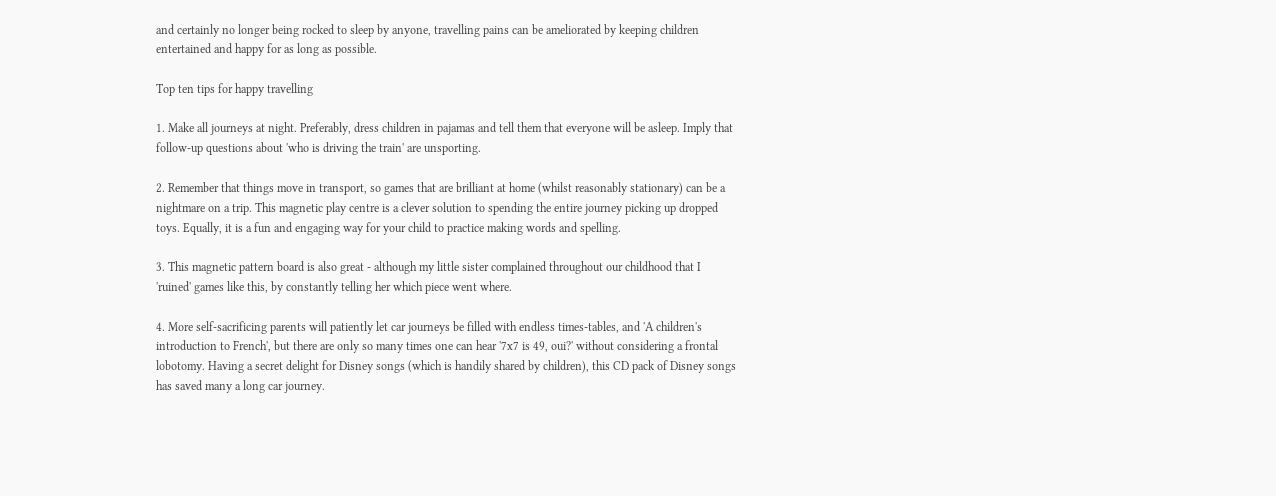and certainly no longer being rocked to sleep by anyone, travelling pains can be ameliorated by keeping children entertained and happy for as long as possible.

Top ten tips for happy travelling

1. Make all journeys at night. Preferably, dress children in pajamas and tell them that everyone will be asleep. Imply that follow-up questions about 'who is driving the train' are unsporting.

2. Remember that things move in transport, so games that are brilliant at home (whilst reasonably stationary) can be a nightmare on a trip. This magnetic play centre is a clever solution to spending the entire journey picking up dropped toys. Equally, it is a fun and engaging way for your child to practice making words and spelling.

3. This magnetic pattern board is also great - although my little sister complained throughout our childhood that I 'ruined' games like this, by constantly telling her which piece went where.

4. More self-sacrificing parents will patiently let car journeys be filled with endless times-tables, and 'A children's introduction to French', but there are only so many times one can hear '7x7 is 49, oui?' without considering a frontal lobotomy. Having a secret delight for Disney songs (which is handily shared by children), this CD pack of Disney songs has saved many a long car journey.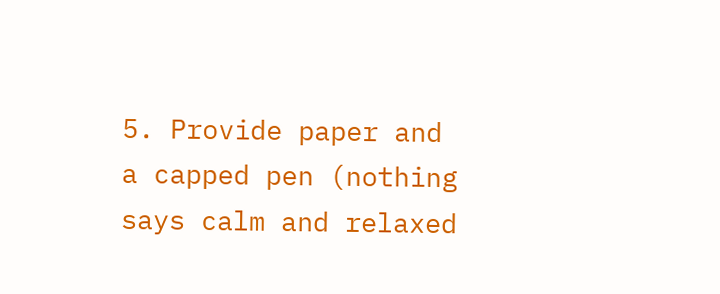5. Provide paper and a capped pen (nothing says calm and relaxed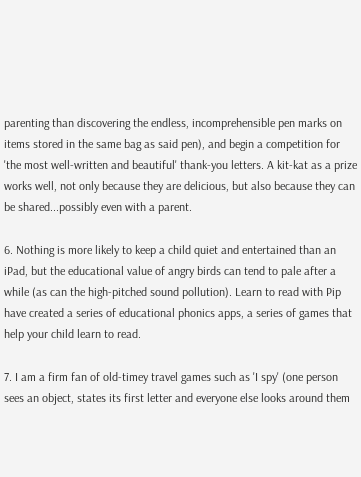parenting than discovering the endless, incomprehensible pen marks on items stored in the same bag as said pen), and begin a competition for 'the most well-written and beautiful' thank-you letters. A kit-kat as a prize works well, not only because they are delicious, but also because they can be shared...possibly even with a parent.

6. Nothing is more likely to keep a child quiet and entertained than an iPad, but the educational value of angry birds can tend to pale after a while (as can the high-pitched sound pollution). Learn to read with Pip have created a series of educational phonics apps, a series of games that help your child learn to read.

7. I am a firm fan of old-timey travel games such as 'I spy' (one person sees an object, states its first letter and everyone else looks around them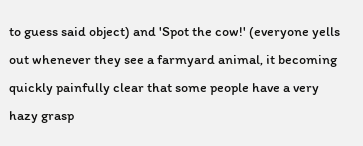to guess said object) and 'Spot the cow!' (everyone yells out whenever they see a farmyard animal, it becoming quickly painfully clear that some people have a very hazy grasp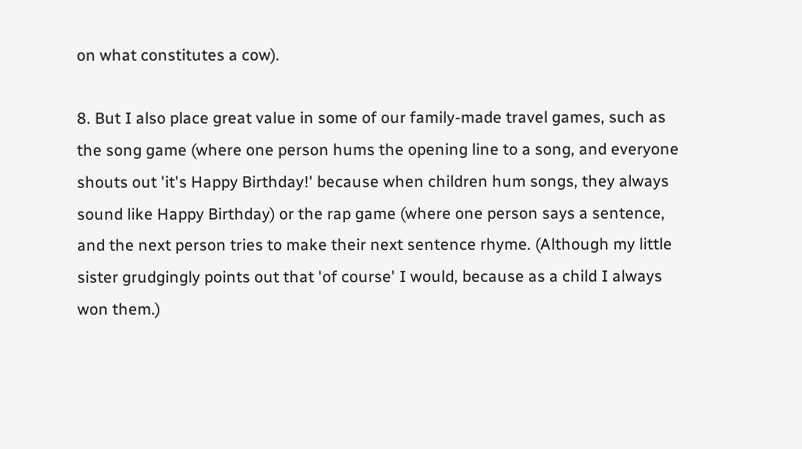on what constitutes a cow).

8. But I also place great value in some of our family-made travel games, such as the song game (where one person hums the opening line to a song, and everyone shouts out 'it's Happy Birthday!' because when children hum songs, they always sound like Happy Birthday) or the rap game (where one person says a sentence, and the next person tries to make their next sentence rhyme. (Although my little sister grudgingly points out that 'of course' I would, because as a child I always won them.)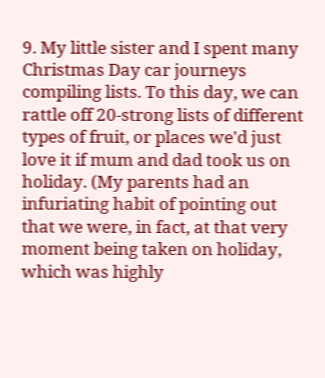9. My little sister and I spent many Christmas Day car journeys compiling lists. To this day, we can rattle off 20-strong lists of different types of fruit, or places we'd just love it if mum and dad took us on holiday. (My parents had an infuriating habit of pointing out that we were, in fact, at that very moment being taken on holiday, which was highly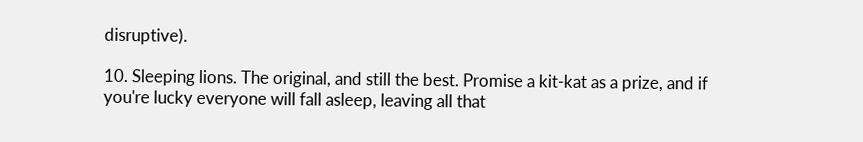disruptive).

10. Sleeping lions. The original, and still the best. Promise a kit-kat as a prize, and if you're lucky everyone will fall asleep, leaving all that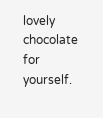lovely chocolate for yourself.